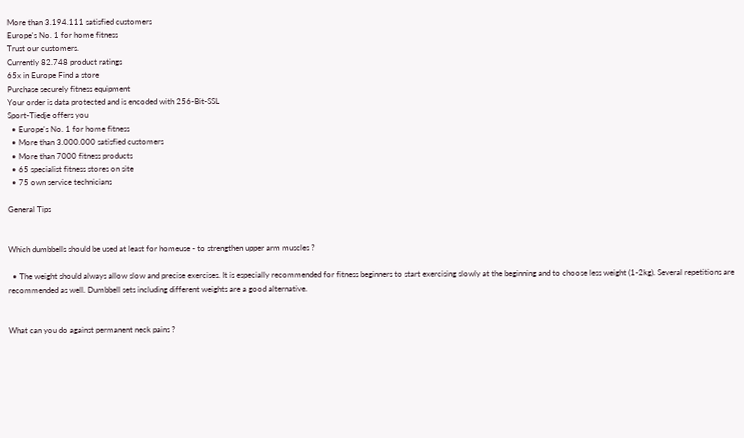More than 3.194.111 satisfied customers
Europe's No. 1 for home fitness
Trust our customers.
Currently 82.748 product ratings
65x in Europe Find a store
Purchase securely fitness equipment
Your order is data protected and is encoded with 256-Bit-SSL
Sport-Tiedje offers you
  • Europe's No. 1 for home fitness
  • More than 3.000.000 satisfied customers
  • More than 7000 fitness products
  • 65 specialist fitness stores on site
  • 75 own service technicians

General Tips


Which dumbbells should be used at least for homeuse - to strengthen upper arm muscles ?

  • The weight should always allow slow and precise exercises. It is especially recommended for fitness beginners to start exercising slowly at the beginning and to choose less weight (1-2kg). Several repetitions are recommended as well. Dumbbell sets including different weights are a good alternative.


What can you do against permanent neck pains ?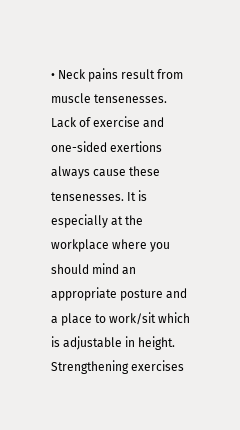• Neck pains result from muscle tensenesses. Lack of exercise and one-sided exertions always cause these tensenesses. It is especially at the workplace where you should mind an appropriate posture and a place to work/sit which is adjustable in height. Strengthening exercises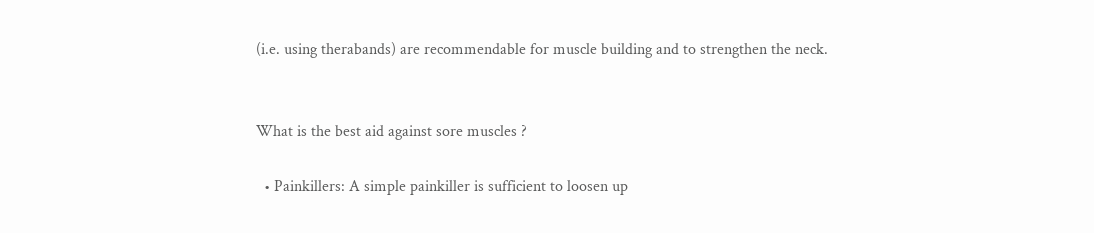(i.e. using therabands) are recommendable for muscle building and to strengthen the neck.


What is the best aid against sore muscles ?

  • Painkillers: A simple painkiller is sufficient to loosen up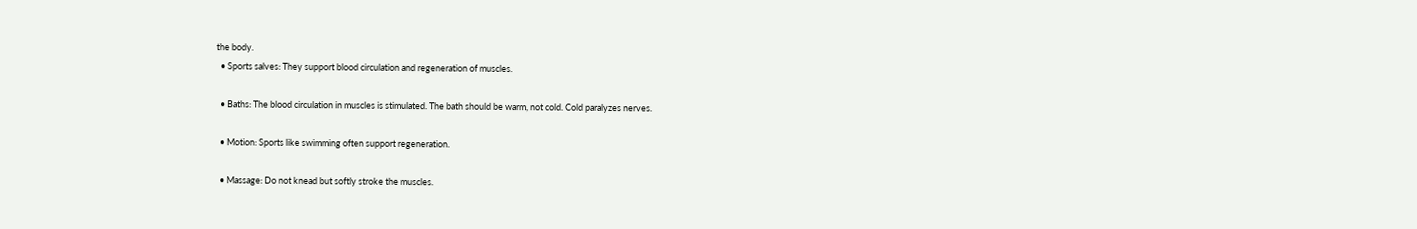the body.
  • Sports salves: They support blood circulation and regeneration of muscles.

  • Baths: The blood circulation in muscles is stimulated. The bath should be warm, not cold. Cold paralyzes nerves.

  • Motion: Sports like swimming often support regeneration.

  • Massage: Do not knead but softly stroke the muscles.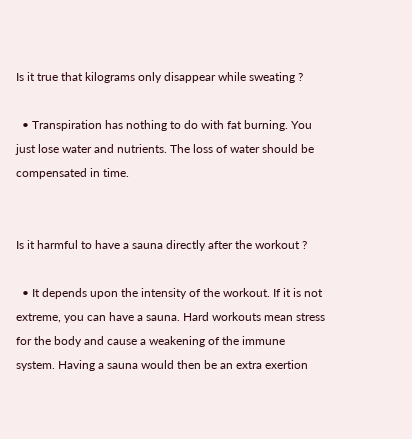Is it true that kilograms only disappear while sweating ?

  • Transpiration has nothing to do with fat burning. You just lose water and nutrients. The loss of water should be compensated in time.


Is it harmful to have a sauna directly after the workout ?

  • It depends upon the intensity of the workout. If it is not extreme, you can have a sauna. Hard workouts mean stress for the body and cause a weakening of the immune system. Having a sauna would then be an extra exertion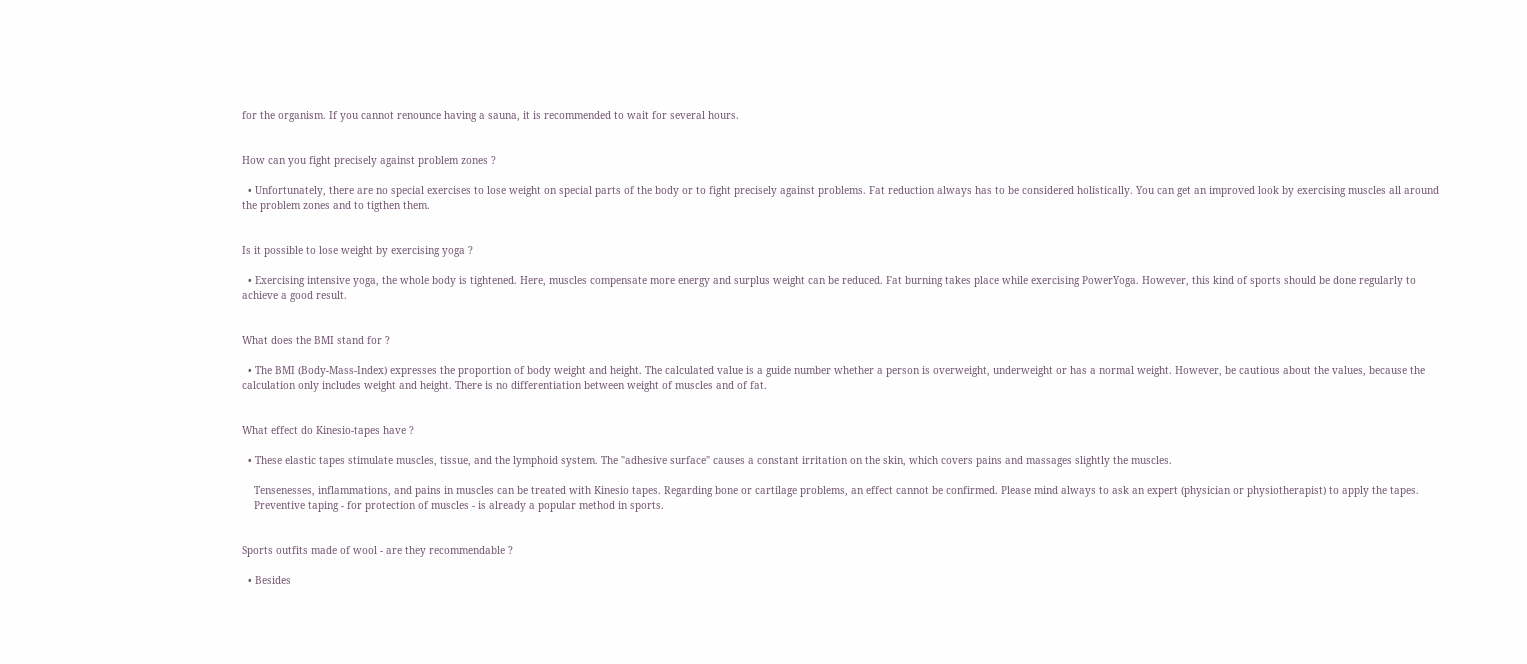for the organism. If you cannot renounce having a sauna, it is recommended to wait for several hours.


How can you fight precisely against problem zones ?

  • Unfortunately, there are no special exercises to lose weight on special parts of the body or to fight precisely against problems. Fat reduction always has to be considered holistically. You can get an improved look by exercising muscles all around the problem zones and to tigthen them.


Is it possible to lose weight by exercising yoga ?

  • Exercising intensive yoga, the whole body is tightened. Here, muscles compensate more energy and surplus weight can be reduced. Fat burning takes place while exercising PowerYoga. However, this kind of sports should be done regularly to achieve a good result.


What does the BMI stand for ?

  • The BMI (Body-Mass-Index) expresses the proportion of body weight and height. The calculated value is a guide number whether a person is overweight, underweight or has a normal weight. However, be cautious about the values, because the calculation only includes weight and height. There is no differentiation between weight of muscles and of fat.


What effect do Kinesio-tapes have ?

  • These elastic tapes stimulate muscles, tissue, and the lymphoid system. The "adhesive surface" causes a constant irritation on the skin, which covers pains and massages slightly the muscles.

    Tensenesses, inflammations, and pains in muscles can be treated with Kinesio tapes. Regarding bone or cartilage problems, an effect cannot be confirmed. Please mind always to ask an expert (physician or physiotherapist) to apply the tapes.
    Preventive taping - for protection of muscles - is already a popular method in sports.


Sports outfits made of wool - are they recommendable ?

  • Besides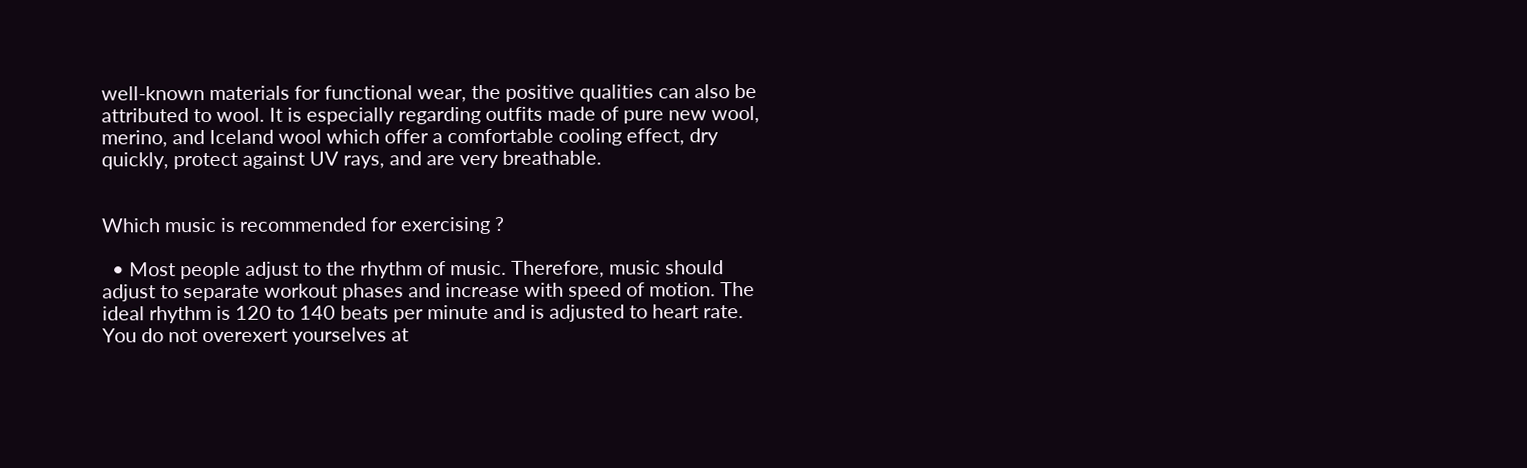well-known materials for functional wear, the positive qualities can also be attributed to wool. It is especially regarding outfits made of pure new wool, merino, and Iceland wool which offer a comfortable cooling effect, dry quickly, protect against UV rays, and are very breathable.


Which music is recommended for exercising ?

  • Most people adjust to the rhythm of music. Therefore, music should adjust to separate workout phases and increase with speed of motion. The ideal rhythm is 120 to 140 beats per minute and is adjusted to heart rate. You do not overexert yourselves at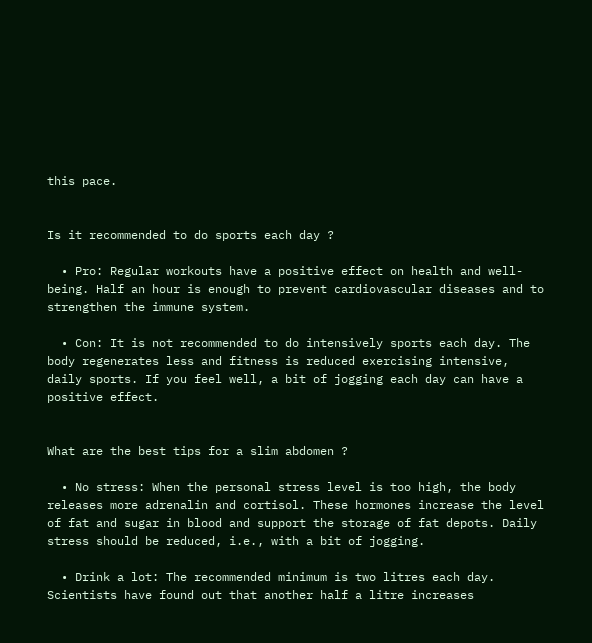this pace.


Is it recommended to do sports each day ?

  • Pro: Regular workouts have a positive effect on health and well-being. Half an hour is enough to prevent cardiovascular diseases and to strengthen the immune system.

  • Con: It is not recommended to do intensively sports each day. The body regenerates less and fitness is reduced exercising intensive, daily sports. If you feel well, a bit of jogging each day can have a positive effect.


What are the best tips for a slim abdomen ?

  • No stress: When the personal stress level is too high, the body releases more adrenalin and cortisol. These hormones increase the level of fat and sugar in blood and support the storage of fat depots. Daily stress should be reduced, i.e., with a bit of jogging.

  • Drink a lot: The recommended minimum is two litres each day. Scientists have found out that another half a litre increases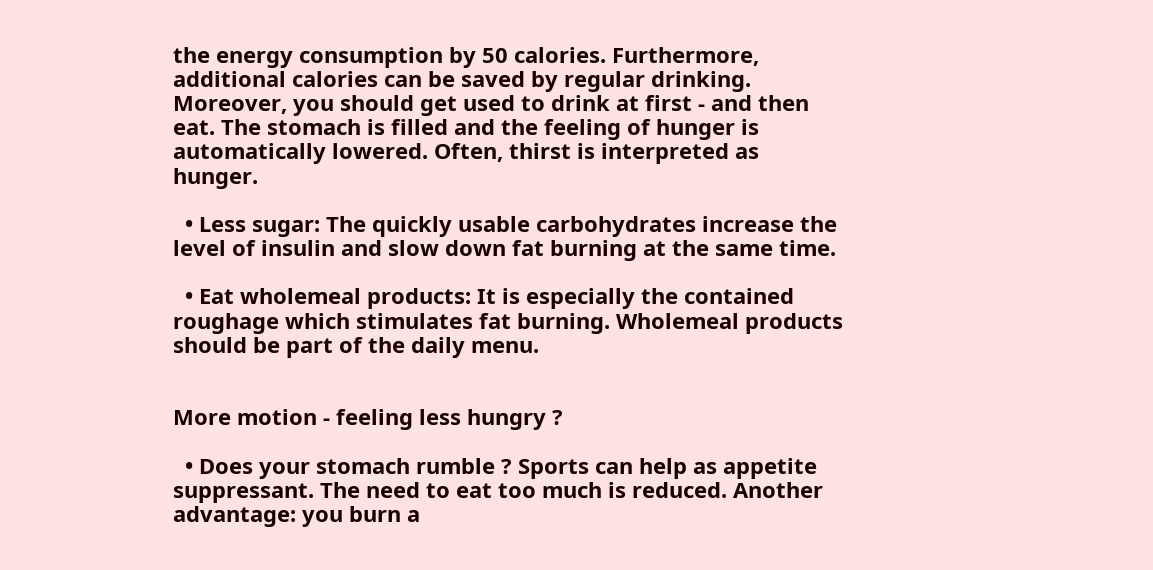the energy consumption by 50 calories. Furthermore, additional calories can be saved by regular drinking. Moreover, you should get used to drink at first - and then eat. The stomach is filled and the feeling of hunger is automatically lowered. Often, thirst is interpreted as hunger.

  • Less sugar: The quickly usable carbohydrates increase the level of insulin and slow down fat burning at the same time.

  • Eat wholemeal products: It is especially the contained roughage which stimulates fat burning. Wholemeal products should be part of the daily menu.


More motion - feeling less hungry ?

  • Does your stomach rumble ? Sports can help as appetite suppressant. The need to eat too much is reduced. Another advantage: you burn a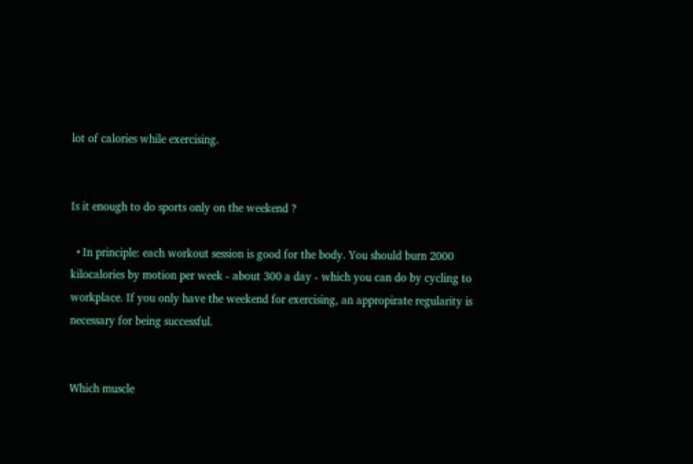lot of calories while exercising.


Is it enough to do sports only on the weekend ?

  • In principle: each workout session is good for the body. You should burn 2000 kilocalories by motion per week - about 300 a day - which you can do by cycling to workplace. If you only have the weekend for exercising, an appropirate regularity is necessary for being successful.


Which muscle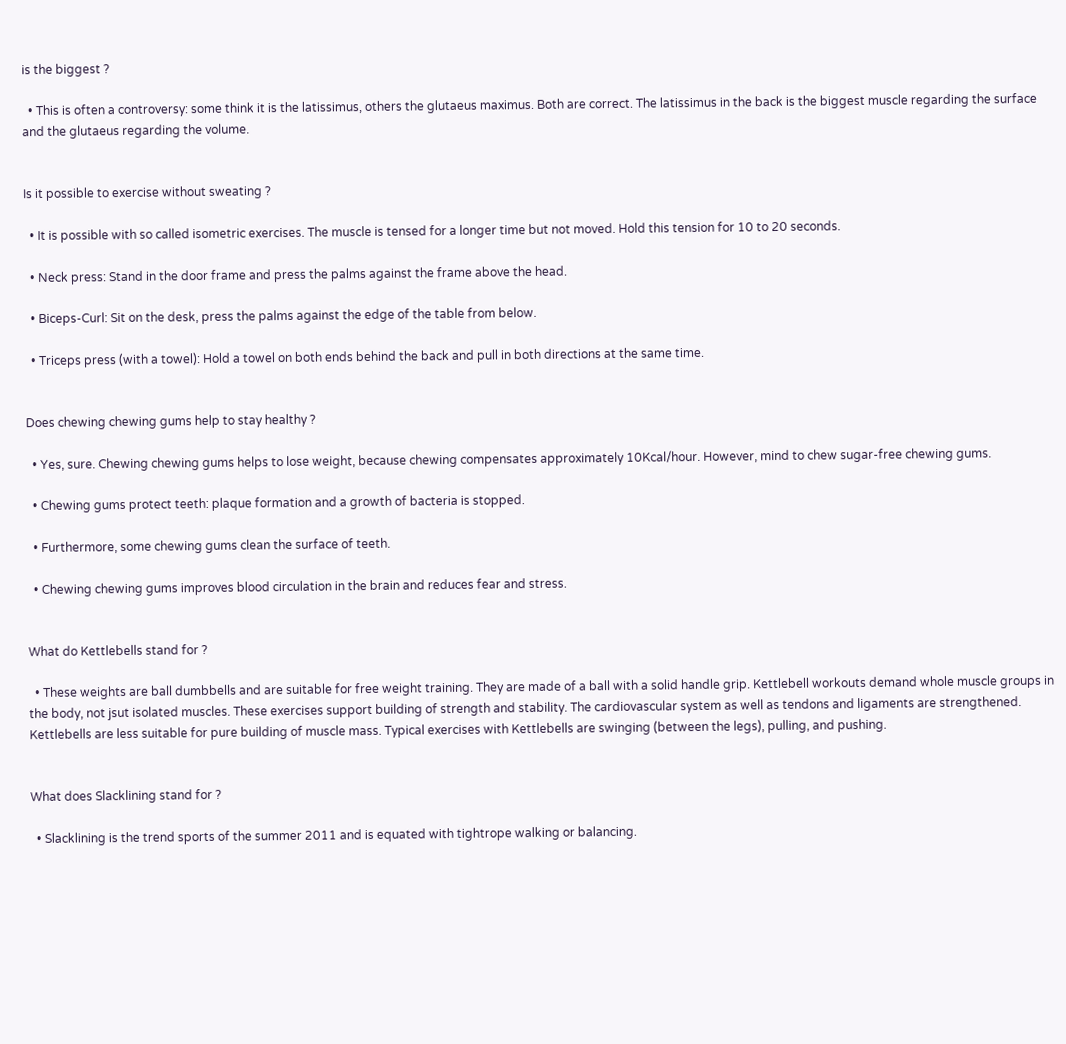is the biggest ?

  • This is often a controversy: some think it is the latissimus, others the glutaeus maximus. Both are correct. The latissimus in the back is the biggest muscle regarding the surface and the glutaeus regarding the volume.


Is it possible to exercise without sweating ?

  • It is possible with so called isometric exercises. The muscle is tensed for a longer time but not moved. Hold this tension for 10 to 20 seconds.

  • Neck press: Stand in the door frame and press the palms against the frame above the head.

  • Biceps-Curl: Sit on the desk, press the palms against the edge of the table from below.

  • Triceps press (with a towel): Hold a towel on both ends behind the back and pull in both directions at the same time.


Does chewing chewing gums help to stay healthy ?

  • Yes, sure. Chewing chewing gums helps to lose weight, because chewing compensates approximately 10Kcal/hour. However, mind to chew sugar-free chewing gums.

  • Chewing gums protect teeth: plaque formation and a growth of bacteria is stopped.

  • Furthermore, some chewing gums clean the surface of teeth.

  • Chewing chewing gums improves blood circulation in the brain and reduces fear and stress.


What do Kettlebells stand for ?

  • These weights are ball dumbbells and are suitable for free weight training. They are made of a ball with a solid handle grip. Kettlebell workouts demand whole muscle groups in the body, not jsut isolated muscles. These exercises support building of strength and stability. The cardiovascular system as well as tendons and ligaments are strengthened. Kettlebells are less suitable for pure building of muscle mass. Typical exercises with Kettlebells are swinging (between the legs), pulling, and pushing.


What does Slacklining stand for ?

  • Slacklining is the trend sports of the summer 2011 and is equated with tightrope walking or balancing.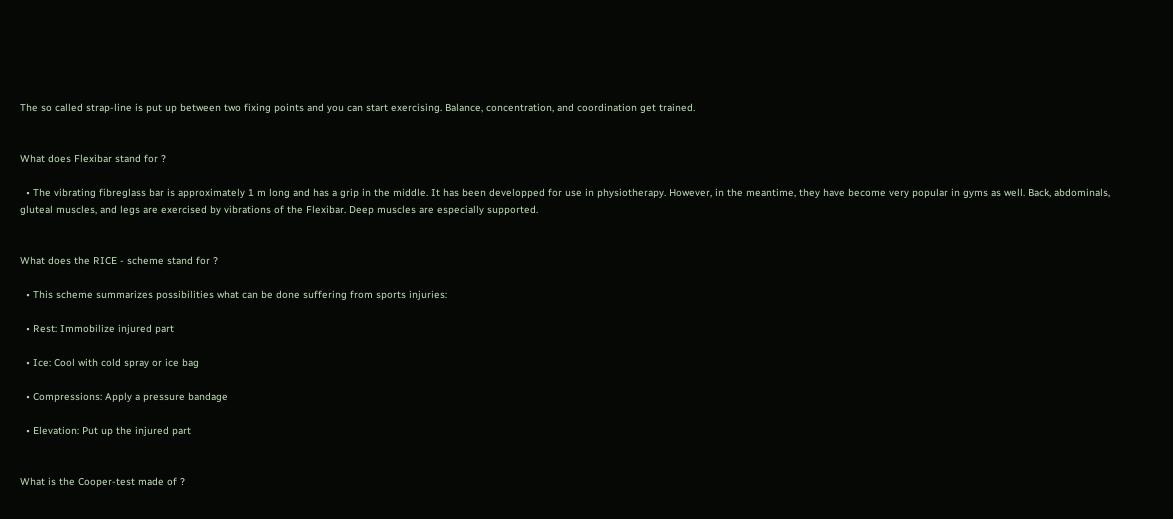The so called strap-line is put up between two fixing points and you can start exercising. Balance, concentration, and coordination get trained.


What does Flexibar stand for ?

  • The vibrating fibreglass bar is approximately 1 m long and has a grip in the middle. It has been developped for use in physiotherapy. However, in the meantime, they have become very popular in gyms as well. Back, abdominals, gluteal muscles, and legs are exercised by vibrations of the Flexibar. Deep muscles are especially supported.


What does the RICE - scheme stand for ?

  • This scheme summarizes possibilities what can be done suffering from sports injuries:

  • Rest: Immobilize injured part

  • Ice: Cool with cold spray or ice bag

  • Compressions: Apply a pressure bandage

  • Elevation: Put up the injured part


What is the Cooper-test made of ?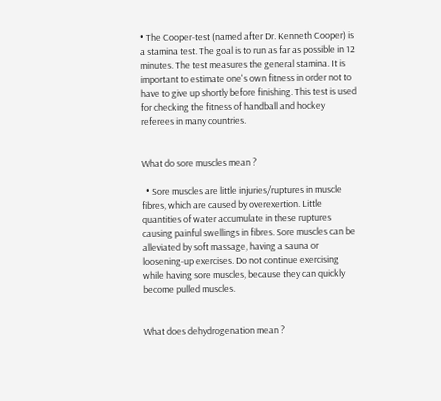• The Cooper-test (named after Dr. Kenneth Cooper) is a stamina test. The goal is to run as far as possible in 12 minutes. The test measures the general stamina. It is important to estimate one's own fitness in order not to have to give up shortly before finishing. This test is used for checking the fitness of handball and hockey referees in many countries.


What do sore muscles mean ?

  • Sore muscles are little injuries/ruptures in muscle fibres, which are caused by overexertion. Little quantities of water accumulate in these ruptures causing painful swellings in fibres. Sore muscles can be alleviated by soft massage, having a sauna or loosening-up exercises. Do not continue exercising while having sore muscles, because they can quickly become pulled muscles.


What does dehydrogenation mean ?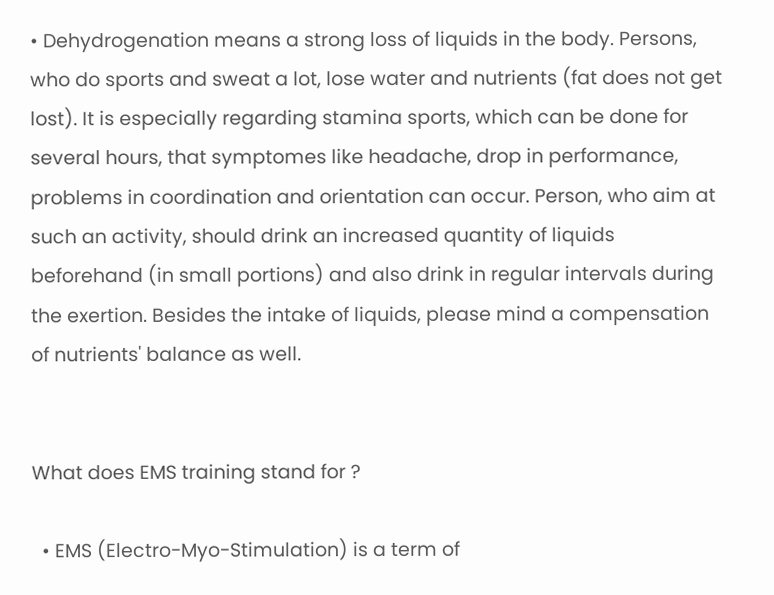• Dehydrogenation means a strong loss of liquids in the body. Persons, who do sports and sweat a lot, lose water and nutrients (fat does not get lost). It is especially regarding stamina sports, which can be done for several hours, that symptomes like headache, drop in performance, problems in coordination and orientation can occur. Person, who aim at such an activity, should drink an increased quantity of liquids beforehand (in small portions) and also drink in regular intervals during the exertion. Besides the intake of liquids, please mind a compensation of nutrients' balance as well.


What does EMS training stand for ?

  • EMS (Electro-Myo-Stimulation) is a term of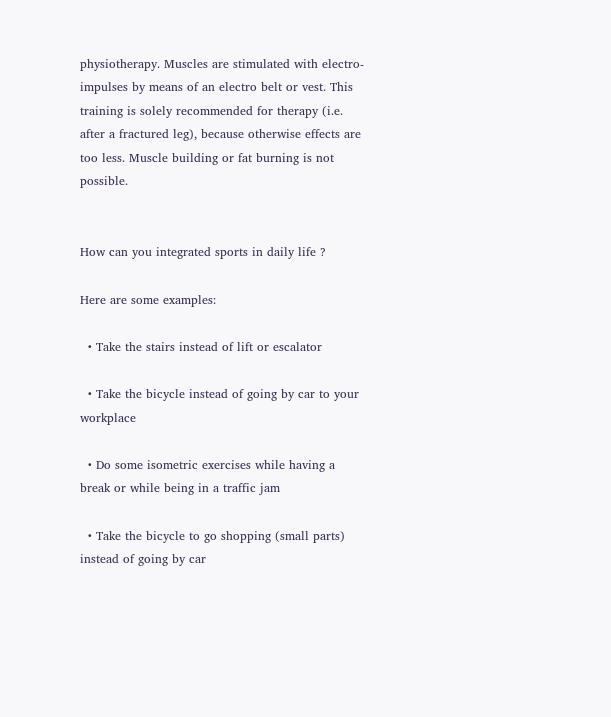physiotherapy. Muscles are stimulated with electro-impulses by means of an electro belt or vest. This training is solely recommended for therapy (i.e. after a fractured leg), because otherwise effects are too less. Muscle building or fat burning is not possible.


How can you integrated sports in daily life ?

Here are some examples:

  • Take the stairs instead of lift or escalator

  • Take the bicycle instead of going by car to your workplace

  • Do some isometric exercises while having a break or while being in a traffic jam

  • Take the bicycle to go shopping (small parts) instead of going by car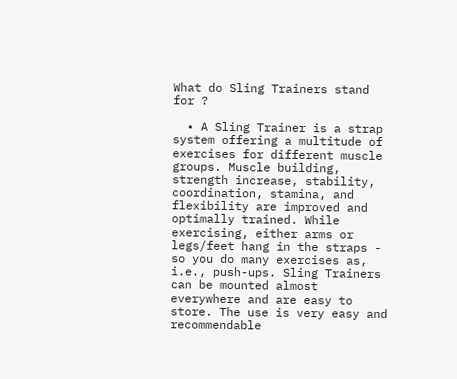What do Sling Trainers stand for ?

  • A Sling Trainer is a strap system offering a multitude of exercises for different muscle groups. Muscle building, strength increase, stability, coordination, stamina, and flexibility are improved and optimally trained. While exercising, either arms or legs/feet hang in the straps - so you do many exercises as, i.e., push-ups. Sling Trainers can be mounted almost everywhere and are easy to store. The use is very easy and recommendable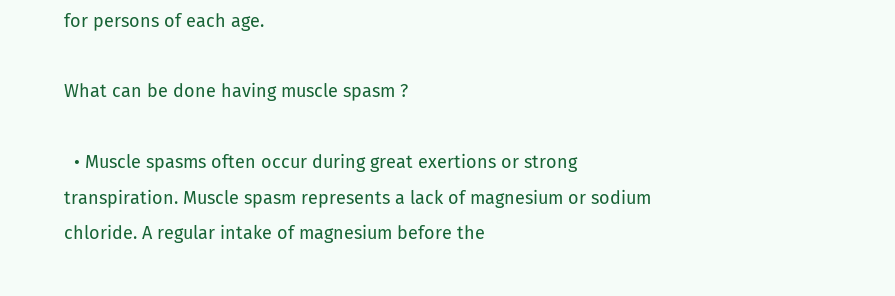for persons of each age.

What can be done having muscle spasm ?

  • Muscle spasms often occur during great exertions or strong transpiration. Muscle spasm represents a lack of magnesium or sodium chloride. A regular intake of magnesium before the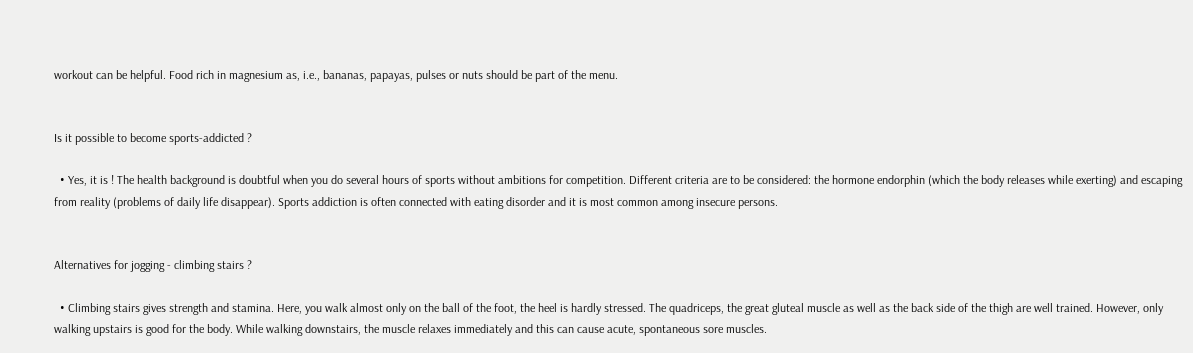workout can be helpful. Food rich in magnesium as, i.e., bananas, papayas, pulses or nuts should be part of the menu.


Is it possible to become sports-addicted ?

  • Yes, it is ! The health background is doubtful when you do several hours of sports without ambitions for competition. Different criteria are to be considered: the hormone endorphin (which the body releases while exerting) and escaping from reality (problems of daily life disappear). Sports addiction is often connected with eating disorder and it is most common among insecure persons.


Alternatives for jogging - climbing stairs ?

  • Climbing stairs gives strength and stamina. Here, you walk almost only on the ball of the foot, the heel is hardly stressed. The quadriceps, the great gluteal muscle as well as the back side of the thigh are well trained. However, only walking upstairs is good for the body. While walking downstairs, the muscle relaxes immediately and this can cause acute, spontaneous sore muscles.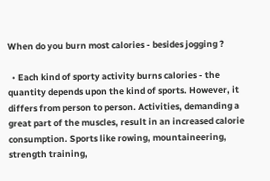When do you burn most calories - besides jogging ?

  • Each kind of sporty activity burns calories - the quantity depends upon the kind of sports. However, it differs from person to person. Activities, demanding a great part of the muscles, result in an increased calorie consumption. Sports like rowing, mountaineering, strength training,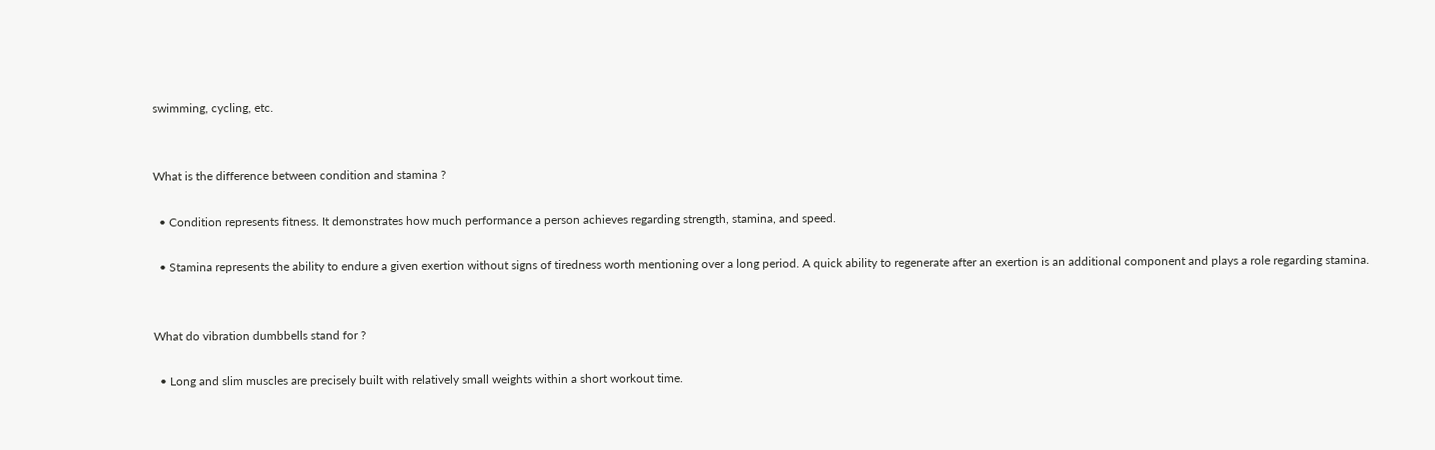swimming, cycling, etc.


What is the difference between condition and stamina ?

  • Condition represents fitness. It demonstrates how much performance a person achieves regarding strength, stamina, and speed.

  • Stamina represents the ability to endure a given exertion without signs of tiredness worth mentioning over a long period. A quick ability to regenerate after an exertion is an additional component and plays a role regarding stamina.


What do vibration dumbbells stand for ?

  • Long and slim muscles are precisely built with relatively small weights within a short workout time.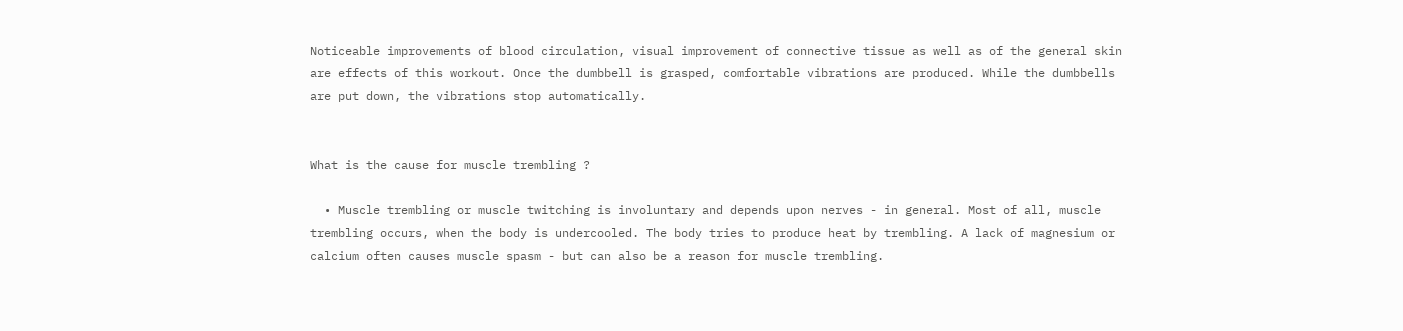Noticeable improvements of blood circulation, visual improvement of connective tissue as well as of the general skin are effects of this workout. Once the dumbbell is grasped, comfortable vibrations are produced. While the dumbbells are put down, the vibrations stop automatically.


What is the cause for muscle trembling ?

  • Muscle trembling or muscle twitching is involuntary and depends upon nerves - in general. Most of all, muscle trembling occurs, when the body is undercooled. The body tries to produce heat by trembling. A lack of magnesium or calcium often causes muscle spasm - but can also be a reason for muscle trembling.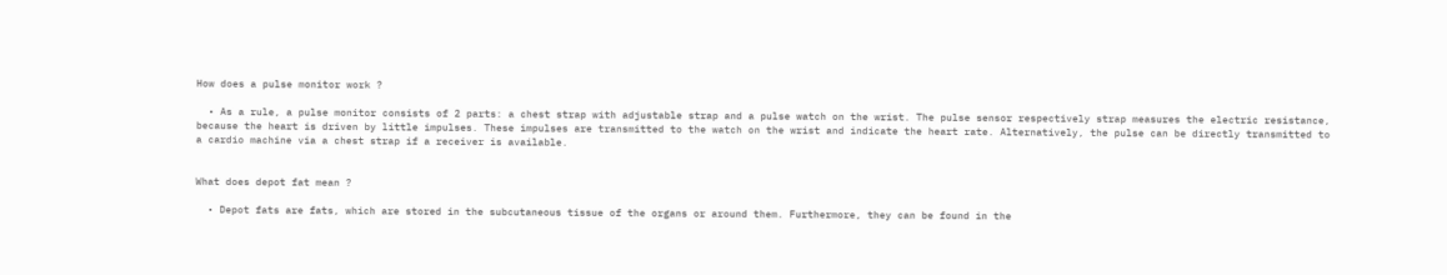How does a pulse monitor work ?

  • As a rule, a pulse monitor consists of 2 parts: a chest strap with adjustable strap and a pulse watch on the wrist. The pulse sensor respectively strap measures the electric resistance, because the heart is driven by little impulses. These impulses are transmitted to the watch on the wrist and indicate the heart rate. Alternatively, the pulse can be directly transmitted to a cardio machine via a chest strap if a receiver is available.


What does depot fat mean ?

  • Depot fats are fats, which are stored in the subcutaneous tissue of the organs or around them. Furthermore, they can be found in the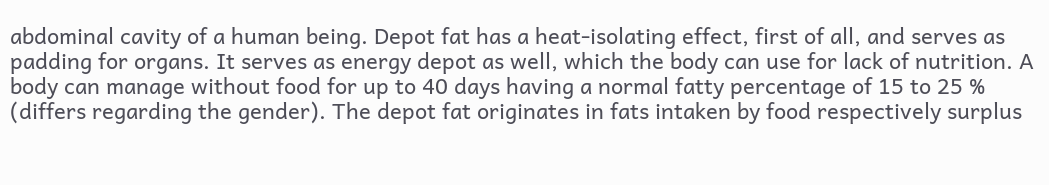abdominal cavity of a human being. Depot fat has a heat-isolating effect, first of all, and serves as padding for organs. It serves as energy depot as well, which the body can use for lack of nutrition. A body can manage without food for up to 40 days having a normal fatty percentage of 15 to 25 % (differs regarding the gender). The depot fat originates in fats intaken by food respectively surplus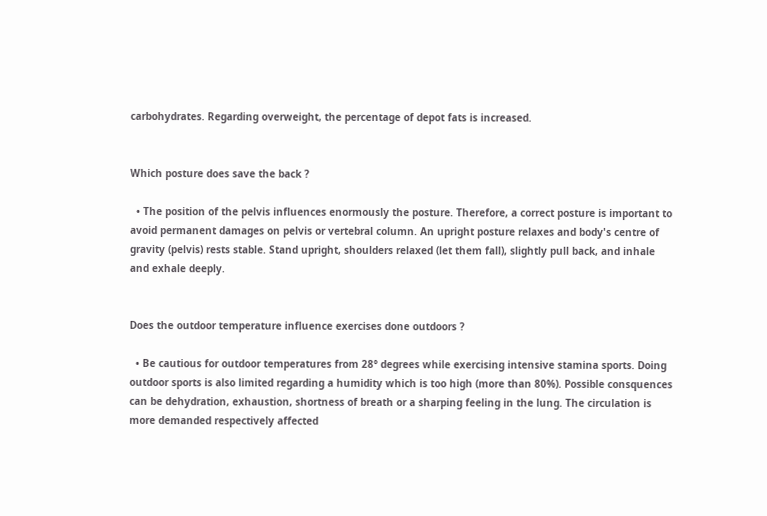carbohydrates. Regarding overweight, the percentage of depot fats is increased.


Which posture does save the back ?

  • The position of the pelvis influences enormously the posture. Therefore, a correct posture is important to avoid permanent damages on pelvis or vertebral column. An upright posture relaxes and body's centre of gravity (pelvis) rests stable. Stand upright, shoulders relaxed (let them fall), slightly pull back, and inhale and exhale deeply.


Does the outdoor temperature influence exercises done outdoors ?

  • Be cautious for outdoor temperatures from 28° degrees while exercising intensive stamina sports. Doing outdoor sports is also limited regarding a humidity which is too high (more than 80%). Possible consquences can be dehydration, exhaustion, shortness of breath or a sharping feeling in the lung. The circulation is more demanded respectively affected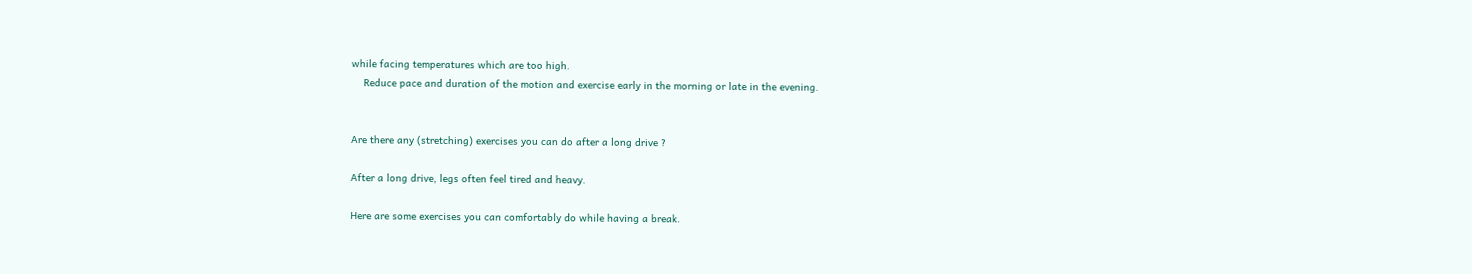while facing temperatures which are too high.
    Reduce pace and duration of the motion and exercise early in the morning or late in the evening.


Are there any (stretching) exercises you can do after a long drive ?

After a long drive, legs often feel tired and heavy.

Here are some exercises you can comfortably do while having a break.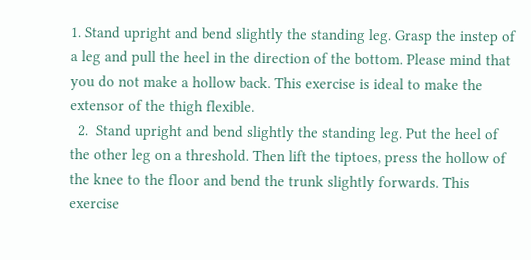1. Stand upright and bend slightly the standing leg. Grasp the instep of a leg and pull the heel in the direction of the bottom. Please mind that you do not make a hollow back. This exercise is ideal to make the extensor of the thigh flexible.
  2.  Stand upright and bend slightly the standing leg. Put the heel of the other leg on a threshold. Then lift the tiptoes, press the hollow of the knee to the floor and bend the trunk slightly forwards. This exercise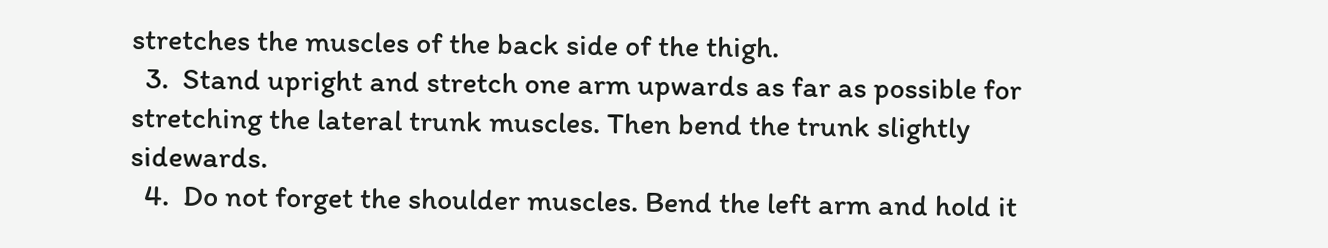stretches the muscles of the back side of the thigh.
  3.  Stand upright and stretch one arm upwards as far as possible for stretching the lateral trunk muscles. Then bend the trunk slightly sidewards.
  4.  Do not forget the shoulder muscles. Bend the left arm and hold it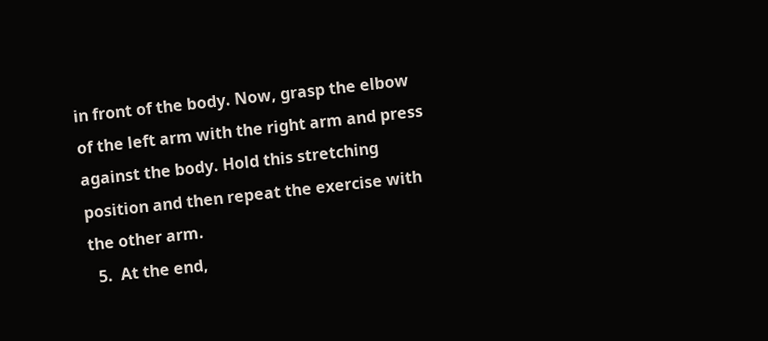in front of the body. Now, grasp the elbow of the left arm with the right arm and press against the body. Hold this stretching position and then repeat the exercise with the other arm.
  5.  At the end,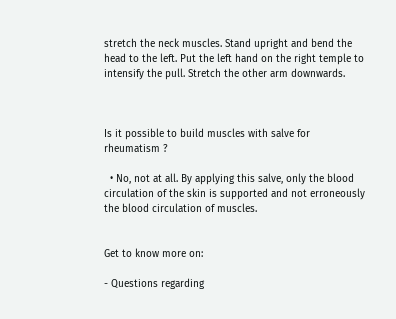stretch the neck muscles. Stand upright and bend the head to the left. Put the left hand on the right temple to intensify the pull. Stretch the other arm downwards.



Is it possible to build muscles with salve for rheumatism ?

  • No, not at all. By applying this salve, only the blood circulation of the skin is supported and not erroneously the blood circulation of muscles.


Get to know more on:

- Questions regarding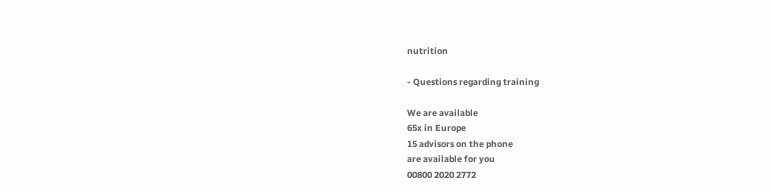nutrition

- Questions regarding training

We are available
65x in Europe
15 advisors on the phone
are available for you
00800 2020 2772